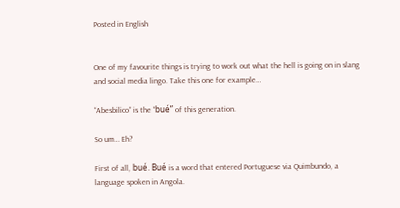Posted in English


One of my favourite things is trying to work out what the hell is going on in slang and social media lingo. Take this one for example…

“Abesbilico” is the “bué” of this generation.

So um… Eh?

First of all, bué. Bué is a word that entered Portuguese via Quimbundo, a language spoken in Angola.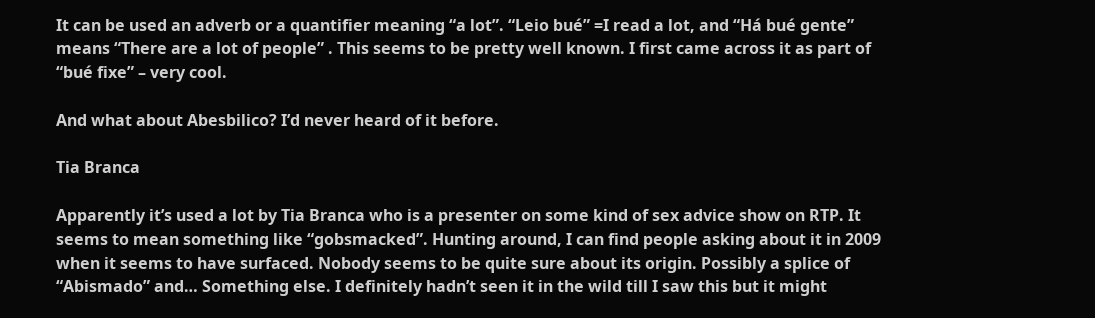It can be used an adverb or a quantifier meaning “a lot”. “Leio bué” =I read a lot, and “Há bué gente” means “There are a lot of people” . This seems to be pretty well known. I first came across it as part of “bué fixe” – very cool.

And what about Abesbilico? I’d never heard of it before.

Tia Branca

Apparently it’s used a lot by Tia Branca who is a presenter on some kind of sex advice show on RTP. It seems to mean something like “gobsmacked”. Hunting around, I can find people asking about it in 2009 when it seems to have surfaced. Nobody seems to be quite sure about its origin. Possibly a splice of “Abismado” and… Something else. I definitely hadn’t seen it in the wild till I saw this but it might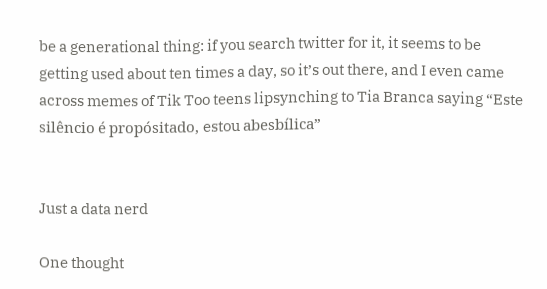be a generational thing: if you search twitter for it, it seems to be getting used about ten times a day, so it’s out there, and I even came across memes of Tik Too teens lipsynching to Tia Branca saying “Este silêncio é propósitado, estou abesbílica”


Just a data nerd

One thought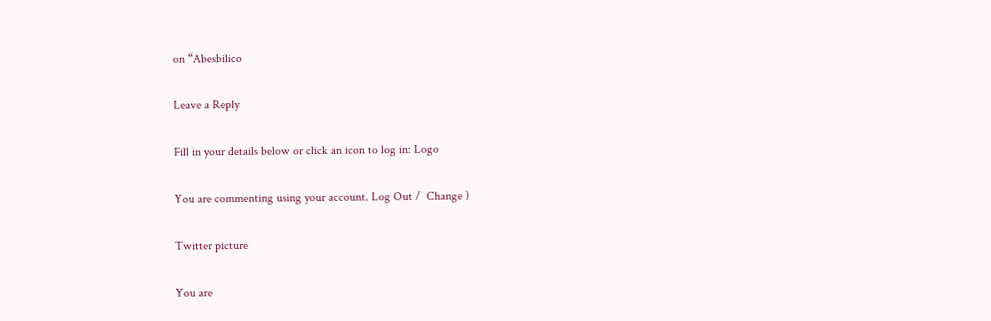on “Abesbilico

Leave a Reply

Fill in your details below or click an icon to log in: Logo

You are commenting using your account. Log Out /  Change )

Twitter picture

You are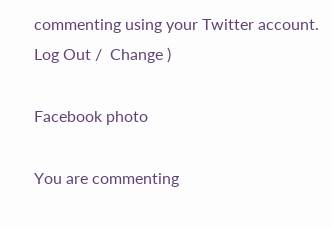commenting using your Twitter account. Log Out /  Change )

Facebook photo

You are commenting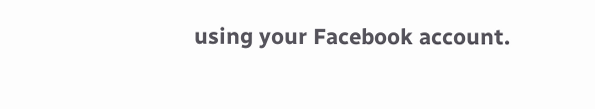using your Facebook account.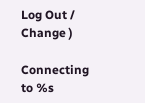Log Out /  Change )

Connecting to %s